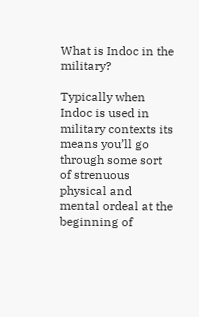What is Indoc in the military?

Typically when Indoc is used in military contexts its means you’ll go through some sort of strenuous physical and mental ordeal at the beginning of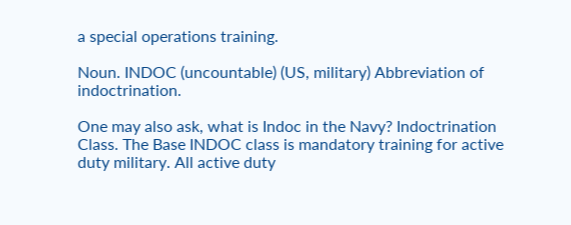a special operations training.

Noun. INDOC (uncountable) (US, military) Abbreviation of indoctrination.

One may also ask, what is Indoc in the Navy? Indoctrination Class. The Base INDOC class is mandatory training for active duty military. All active duty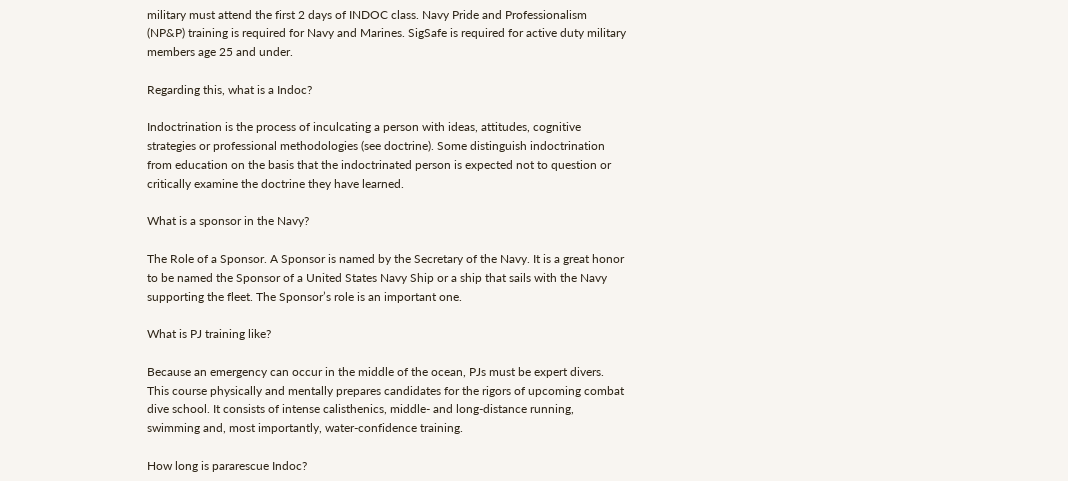military must attend the first 2 days of INDOC class. Navy Pride and Professionalism (NP&P) training is required for Navy and Marines. SigSafe is required for active duty military members age 25 and under.

Regarding this, what is a Indoc?

Indoctrination is the process of inculcating a person with ideas, attitudes, cognitive strategies or professional methodologies (see doctrine). Some distinguish indoctrination from education on the basis that the indoctrinated person is expected not to question or critically examine the doctrine they have learned.

What is a sponsor in the Navy?

The Role of a Sponsor. A Sponsor is named by the Secretary of the Navy. It is a great honor to be named the Sponsor of a United States Navy Ship or a ship that sails with the Navy supporting the fleet. The Sponsor’s role is an important one.

What is PJ training like?

Because an emergency can occur in the middle of the ocean, PJs must be expert divers. This course physically and mentally prepares candidates for the rigors of upcoming combat dive school. It consists of intense calisthenics, middle- and long-distance running, swimming and, most importantly, water-confidence training.

How long is pararescue Indoc?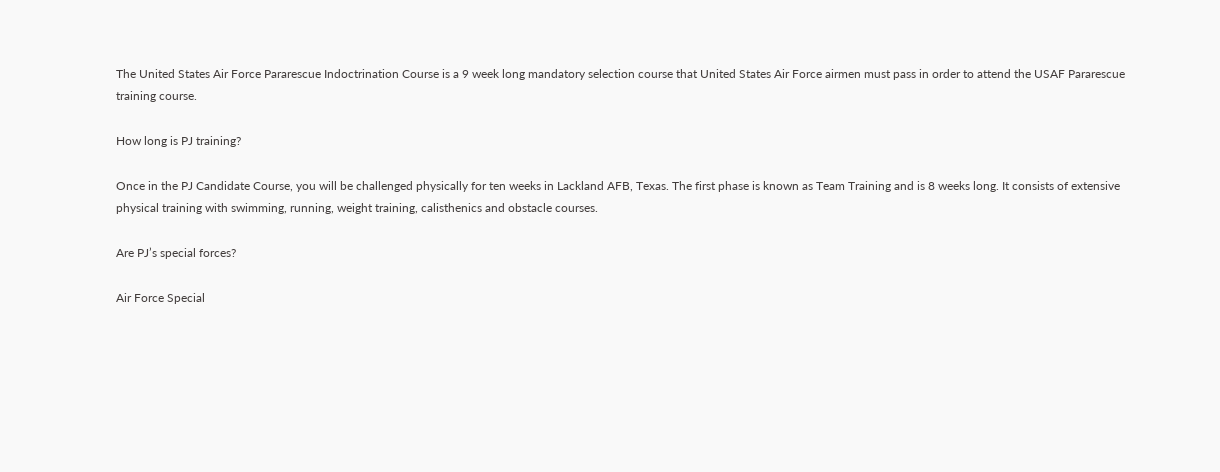The United States Air Force Pararescue Indoctrination Course is a 9 week long mandatory selection course that United States Air Force airmen must pass in order to attend the USAF Pararescue training course.

How long is PJ training?

Once in the PJ Candidate Course, you will be challenged physically for ten weeks in Lackland AFB, Texas. The first phase is known as Team Training and is 8 weeks long. It consists of extensive physical training with swimming, running, weight training, calisthenics and obstacle courses.

Are PJ’s special forces?

Air Force Special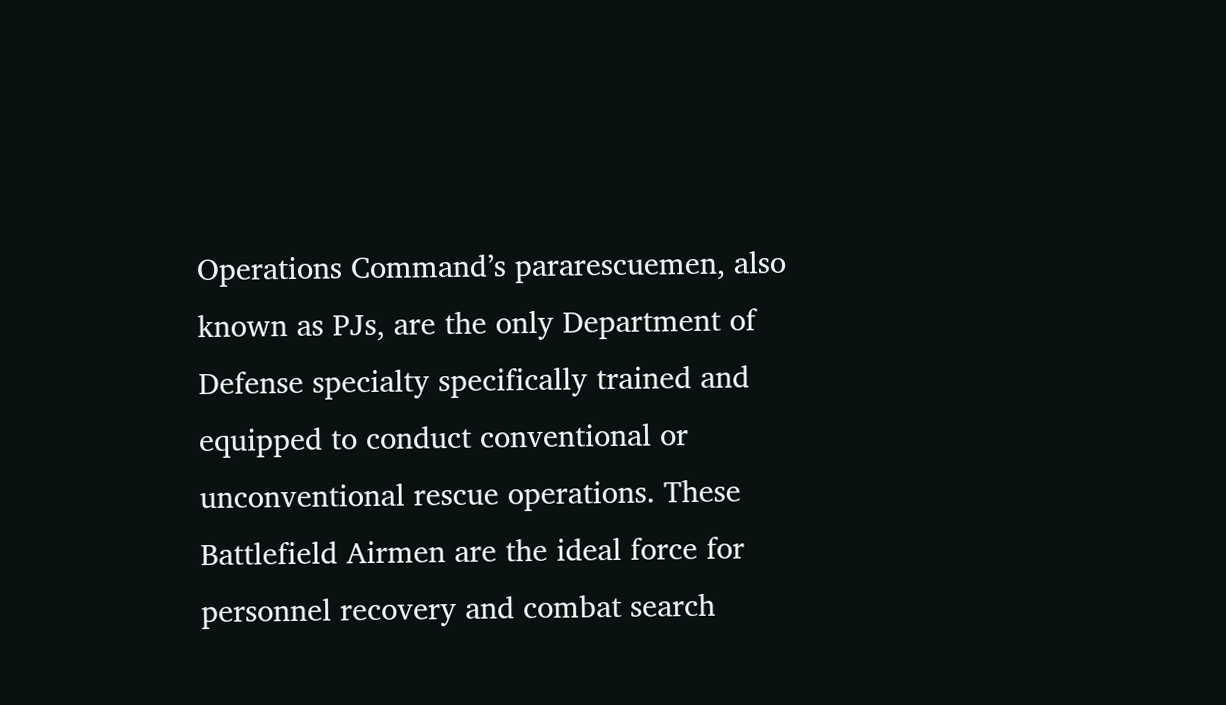Operations Command’s pararescuemen, also known as PJs, are the only Department of Defense specialty specifically trained and equipped to conduct conventional or unconventional rescue operations. These Battlefield Airmen are the ideal force for personnel recovery and combat search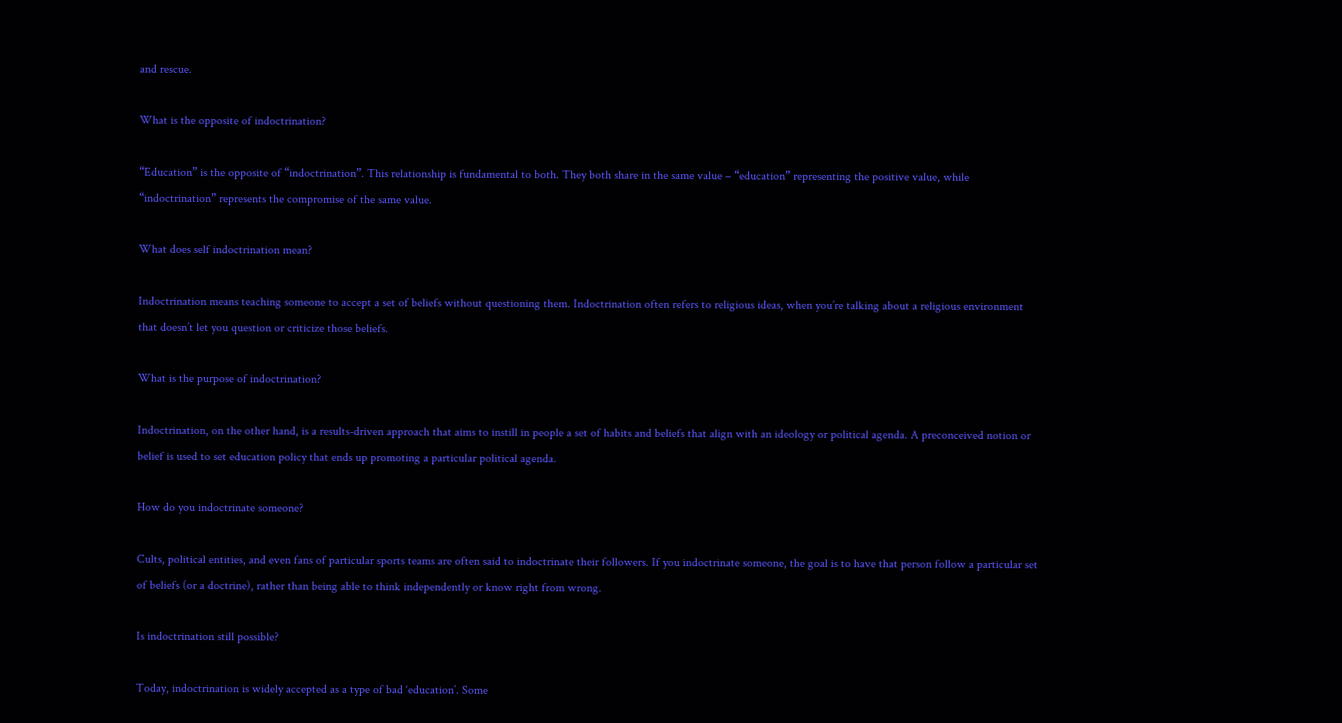and rescue.

What is the opposite of indoctrination?

“Education” is the opposite of “indoctrination”. This relationship is fundamental to both. They both share in the same value – “education” representing the positive value, while “indoctrination” represents the compromise of the same value.

What does self indoctrination mean?

Indoctrination means teaching someone to accept a set of beliefs without questioning them. Indoctrination often refers to religious ideas, when you’re talking about a religious environment that doesn’t let you question or criticize those beliefs.

What is the purpose of indoctrination?

Indoctrination, on the other hand, is a results-driven approach that aims to instill in people a set of habits and beliefs that align with an ideology or political agenda. A preconceived notion or belief is used to set education policy that ends up promoting a particular political agenda.

How do you indoctrinate someone?

Cults, political entities, and even fans of particular sports teams are often said to indoctrinate their followers. If you indoctrinate someone, the goal is to have that person follow a particular set of beliefs (or a doctrine), rather than being able to think independently or know right from wrong.

Is indoctrination still possible?

Today, indoctrination is widely accepted as a type of bad ‘education’. Some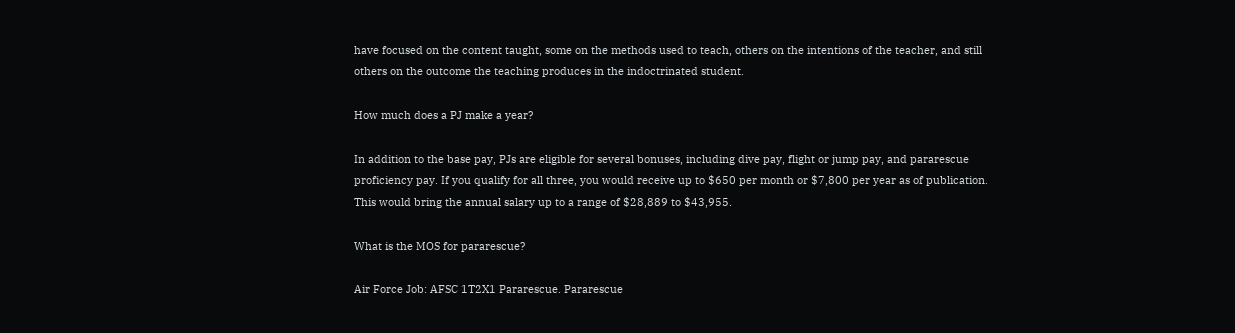have focused on the content taught, some on the methods used to teach, others on the intentions of the teacher, and still others on the outcome the teaching produces in the indoctrinated student.

How much does a PJ make a year?

In addition to the base pay, PJs are eligible for several bonuses, including dive pay, flight or jump pay, and pararescue proficiency pay. If you qualify for all three, you would receive up to $650 per month or $7,800 per year as of publication. This would bring the annual salary up to a range of $28,889 to $43,955.

What is the MOS for pararescue?

Air Force Job: AFSC 1T2X1 Pararescue. Pararescue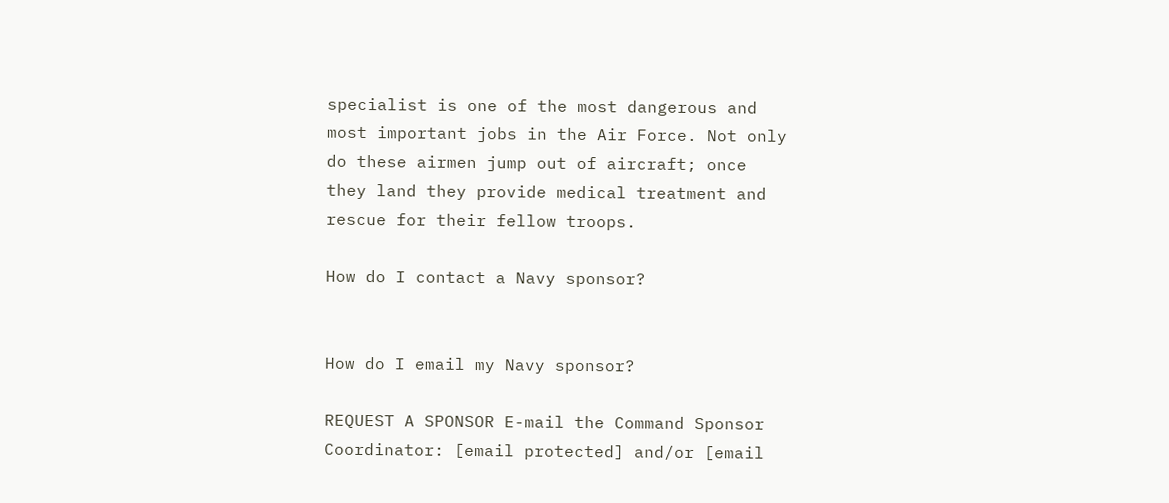specialist is one of the most dangerous and most important jobs in the Air Force. Not only do these airmen jump out of aircraft; once they land they provide medical treatment and rescue for their fellow troops.

How do I contact a Navy sponsor?


How do I email my Navy sponsor?

REQUEST A SPONSOR E-mail the Command Sponsor Coordinator: [email protected] and/or [email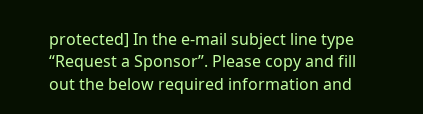protected] In the e-mail subject line type “Request a Sponsor”. Please copy and fill out the below required information and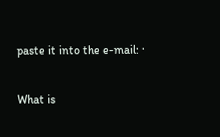paste it into the e-mail: ·

What is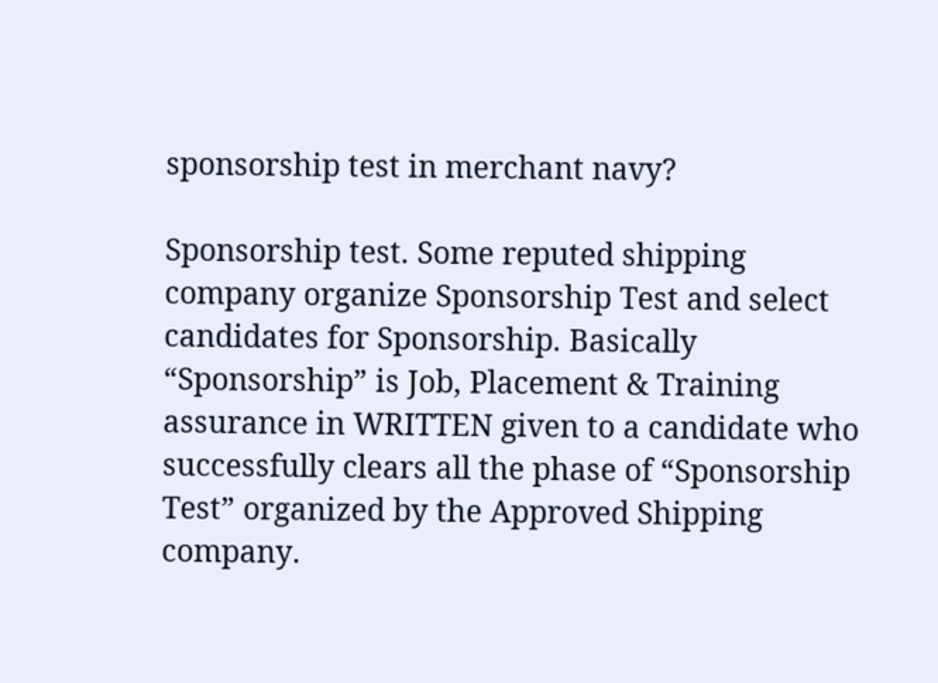sponsorship test in merchant navy?

Sponsorship test. Some reputed shipping company organize Sponsorship Test and select candidates for Sponsorship. Basically “Sponsorship” is Job, Placement & Training assurance in WRITTEN given to a candidate who successfully clears all the phase of “Sponsorship Test” organized by the Approved Shipping company.